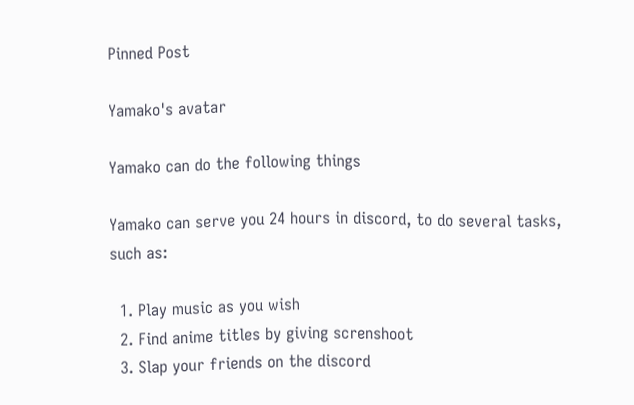Pinned Post

Yamako's avatar

Yamako can do the following things

Yamako can serve you 24 hours in discord, to do several tasks, such as:

  1. Play music as you wish
  2. Find anime titles by giving screnshoot
  3. Slap your friends on the discord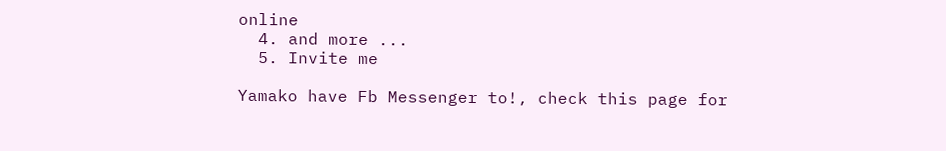online
  4. and more ...
  5. Invite me

Yamako have Fb Messenger to!, check this page for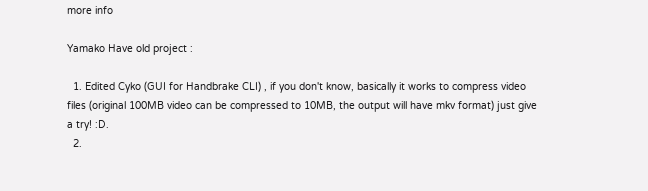more info

Yamako Have old project :

  1. Edited Cyko (GUI for Handbrake CLI) , if you don't know, basically it works to compress video files (original 100MB video can be compressed to 10MB, the output will have mkv format) just give a try! :D.
  2.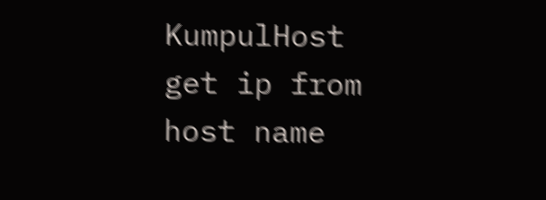KumpulHost get ip from host name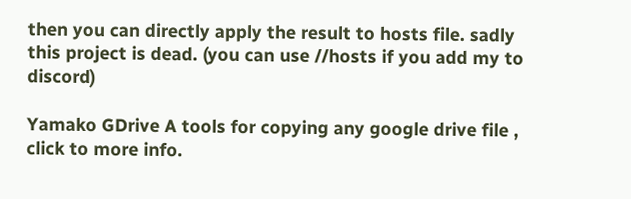then you can directly apply the result to hosts file. sadly this project is dead. (you can use //hosts if you add my to discord)

Yamako GDrive A tools for copying any google drive file , click to more info.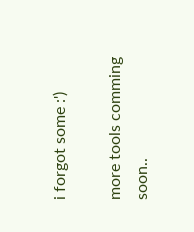i forgot some :')

more tools comming soon..